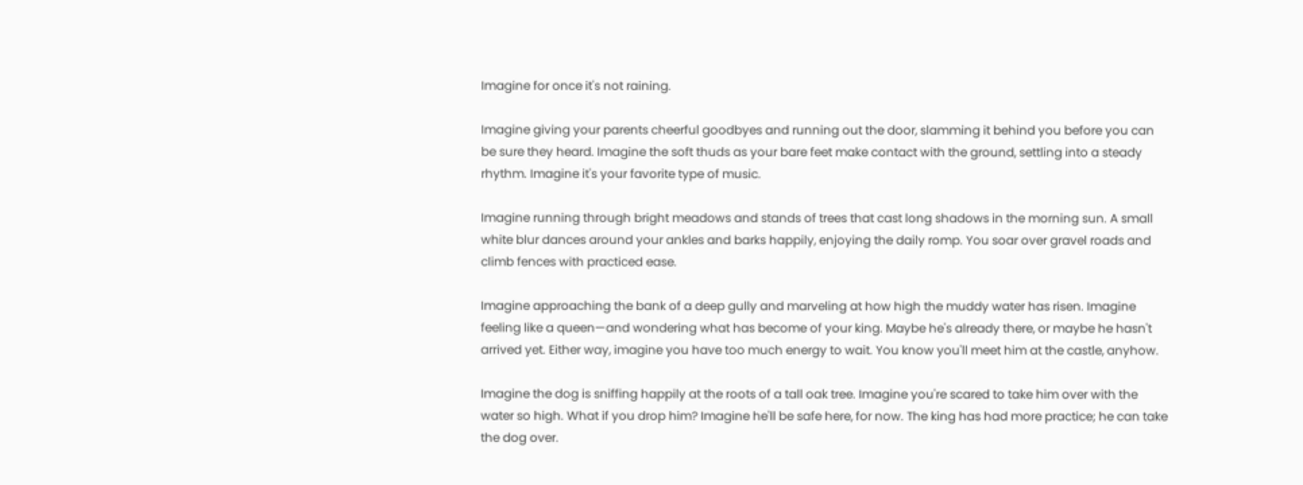Imagine for once it's not raining.

Imagine giving your parents cheerful goodbyes and running out the door, slamming it behind you before you can be sure they heard. Imagine the soft thuds as your bare feet make contact with the ground, settling into a steady rhythm. Imagine it's your favorite type of music.

Imagine running through bright meadows and stands of trees that cast long shadows in the morning sun. A small white blur dances around your ankles and barks happily, enjoying the daily romp. You soar over gravel roads and climb fences with practiced ease.

Imagine approaching the bank of a deep gully and marveling at how high the muddy water has risen. Imagine feeling like a queen—and wondering what has become of your king. Maybe he's already there, or maybe he hasn't arrived yet. Either way, imagine you have too much energy to wait. You know you'll meet him at the castle, anyhow.

Imagine the dog is sniffing happily at the roots of a tall oak tree. Imagine you're scared to take him over with the water so high. What if you drop him? Imagine he'll be safe here, for now. The king has had more practice; he can take the dog over.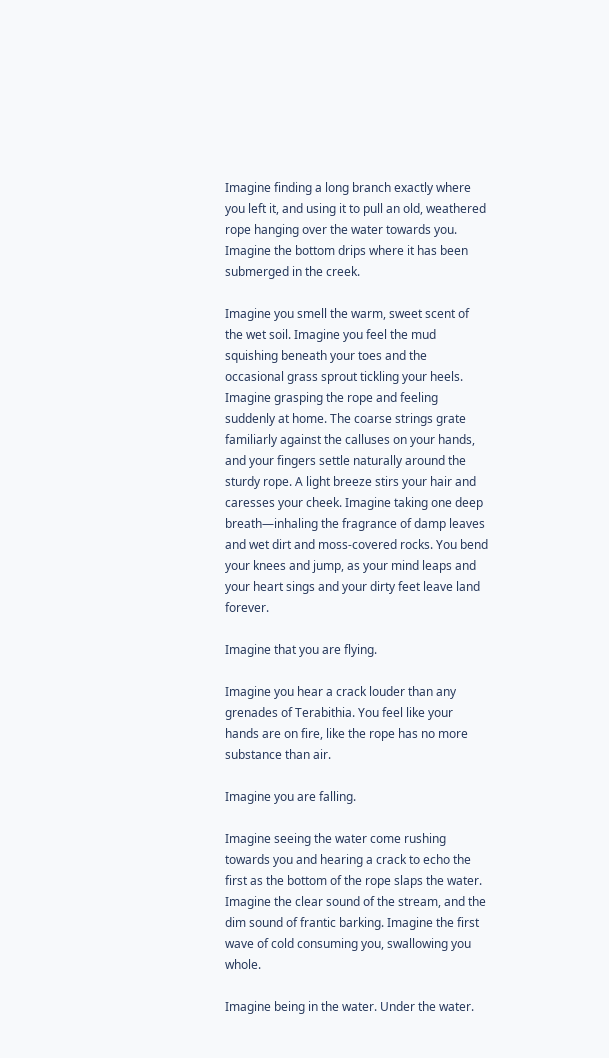Imagine finding a long branch exactly where you left it, and using it to pull an old, weathered rope hanging over the water towards you. Imagine the bottom drips where it has been submerged in the creek.

Imagine you smell the warm, sweet scent of the wet soil. Imagine you feel the mud squishing beneath your toes and the occasional grass sprout tickling your heels. Imagine grasping the rope and feeling suddenly at home. The coarse strings grate familiarly against the calluses on your hands, and your fingers settle naturally around the sturdy rope. A light breeze stirs your hair and caresses your cheek. Imagine taking one deep breath—inhaling the fragrance of damp leaves and wet dirt and moss-covered rocks. You bend your knees and jump, as your mind leaps and your heart sings and your dirty feet leave land forever.

Imagine that you are flying.

Imagine you hear a crack louder than any grenades of Terabithia. You feel like your hands are on fire, like the rope has no more substance than air.

Imagine you are falling.

Imagine seeing the water come rushing towards you and hearing a crack to echo the first as the bottom of the rope slaps the water. Imagine the clear sound of the stream, and the dim sound of frantic barking. Imagine the first wave of cold consuming you, swallowing you whole.

Imagine being in the water. Under the water.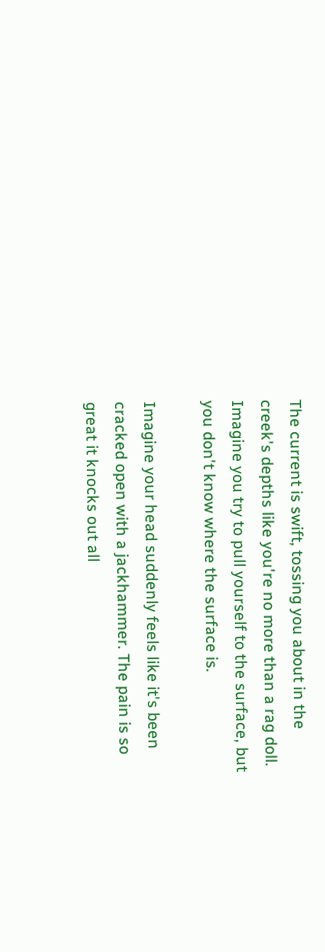The current is swift, tossing you about in the creek's depths like you're no more than a rag doll. Imagine you try to pull yourself to the surface, but you don't know where the surface is.

Imagine your head suddenly feels like it's been cracked open with a jackhammer. The pain is so great it knocks out all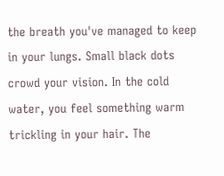the breath you've managed to keep in your lungs. Small black dots crowd your vision. In the cold water, you feel something warm trickling in your hair. The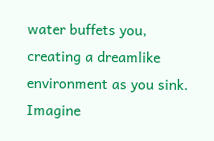water buffets you, creating a dreamlike environment as you sink. Imagine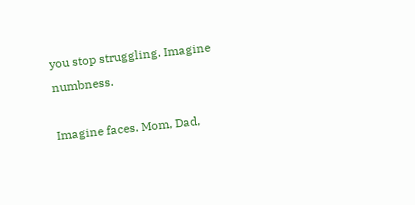you stop struggling. Imagine numbness.

Imagine faces. Mom, Dad,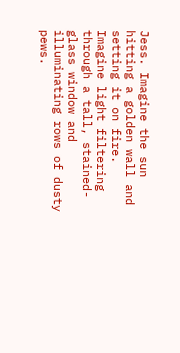Jess. Imagine the sun hitting a golden wall and setting it on fire. Imagine light filtering through a tall, stained-glass window and illuminating rows of dusty pews.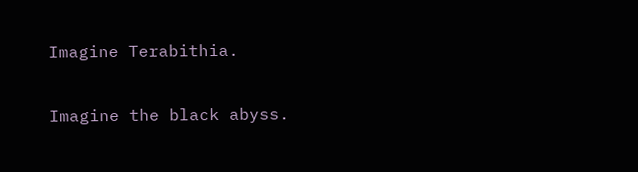Imagine Terabithia.

Imagine the black abyss.